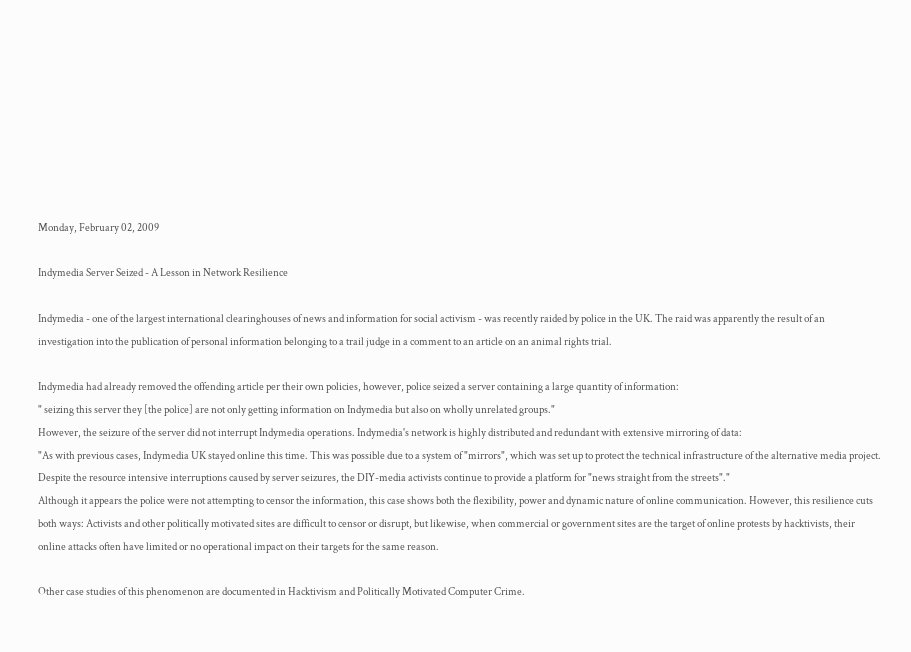Monday, February 02, 2009

Indymedia Server Seized - A Lesson in Network Resilience

Indymedia - one of the largest international clearinghouses of news and information for social activism - was recently raided by police in the UK. The raid was apparently the result of an investigation into the publication of personal information belonging to a trail judge in a comment to an article on an animal rights trial.

Indymedia had already removed the offending article per their own policies, however, police seized a server containing a large quantity of information:
" seizing this server they [the police] are not only getting information on Indymedia but also on wholly unrelated groups."
However, the seizure of the server did not interrupt Indymedia operations. Indymedia's network is highly distributed and redundant with extensive mirroring of data:
"As with previous cases, Indymedia UK stayed online this time. This was possible due to a system of "mirrors", which was set up to protect the technical infrastructure of the alternative media project. Despite the resource intensive interruptions caused by server seizures, the DIY-media activists continue to provide a platform for "news straight from the streets"."
Although it appears the police were not attempting to censor the information, this case shows both the flexibility, power and dynamic nature of online communication. However, this resilience cuts both ways: Activists and other politically motivated sites are difficult to censor or disrupt, but likewise, when commercial or government sites are the target of online protests by hacktivists, their online attacks often have limited or no operational impact on their targets for the same reason.

Other case studies of this phenomenon are documented in Hacktivism and Politically Motivated Computer Crime.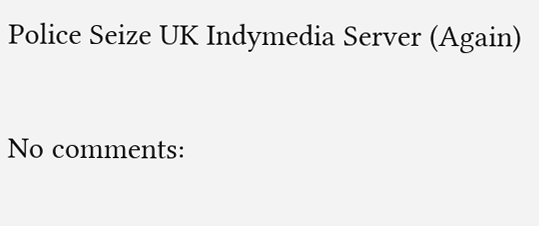Police Seize UK Indymedia Server (Again)

No comments: